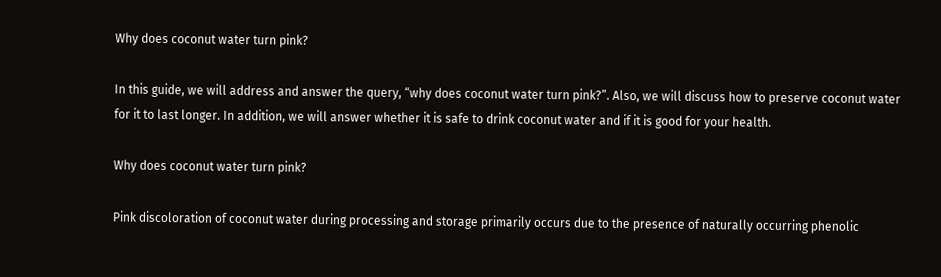Why does coconut water turn pink?

In this guide, we will address and answer the query, “why does coconut water turn pink?”. Also, we will discuss how to preserve coconut water for it to last longer. In addition, we will answer whether it is safe to drink coconut water and if it is good for your health.

Why does coconut water turn pink?

Pink discoloration of coconut water during processing and storage primarily occurs due to the presence of naturally occurring phenolic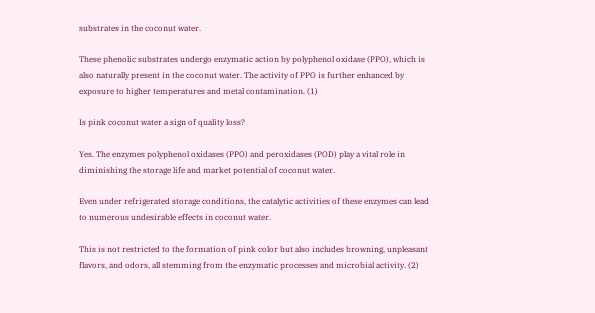substrates in the coconut water.

These phenolic substrates undergo enzymatic action by polyphenol oxidase (PPO), which is also naturally present in the coconut water. The activity of PPO is further enhanced by exposure to higher temperatures and metal contamination. (1)

Is pink coconut water a sign of quality loss?

Yes. The enzymes polyphenol oxidases (PPO) and peroxidases (POD) play a vital role in diminishing the storage life and market potential of coconut water.

Even under refrigerated storage conditions, the catalytic activities of these enzymes can lead to numerous undesirable effects in coconut water.

This is not restricted to the formation of pink color but also includes browning, unpleasant flavors, and odors, all stemming from the enzymatic processes and microbial activity. (2)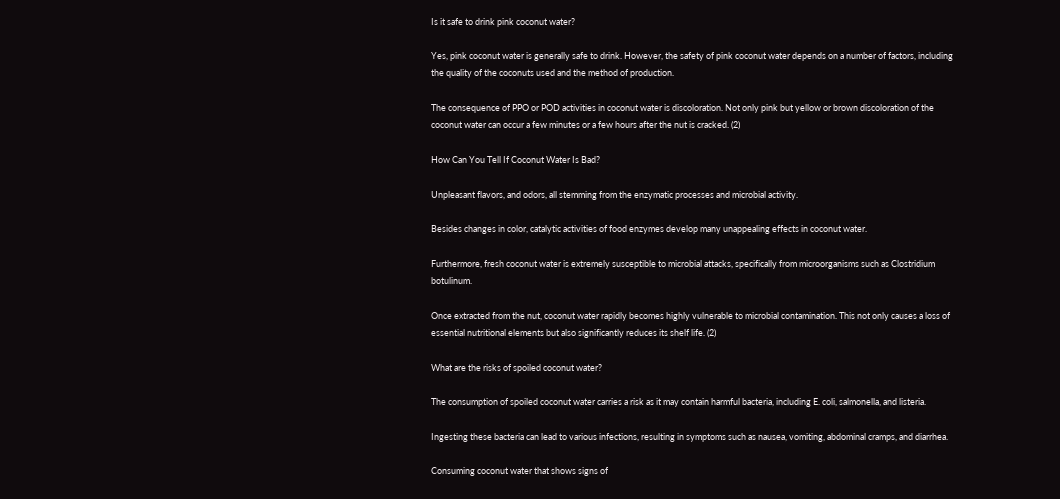Is it safe to drink pink coconut water?

Yes, pink coconut water is generally safe to drink. However, the safety of pink coconut water depends on a number of factors, including the quality of the coconuts used and the method of production.

The consequence of PPO or POD activities in coconut water is discoloration. Not only pink but yellow or brown discoloration of the coconut water can occur a few minutes or a few hours after the nut is cracked. (2)

How Can You Tell If Coconut Water Is Bad?

Unpleasant flavors, and odors, all stemming from the enzymatic processes and microbial activity.

Besides changes in color, catalytic activities of food enzymes develop many unappealing effects in coconut water.

Furthermore, fresh coconut water is extremely susceptible to microbial attacks, specifically from microorganisms such as Clostridium botulinum.

Once extracted from the nut, coconut water rapidly becomes highly vulnerable to microbial contamination. This not only causes a loss of essential nutritional elements but also significantly reduces its shelf life. (2)

What are the risks of spoiled coconut water?

The consumption of spoiled coconut water carries a risk as it may contain harmful bacteria, including E. coli, salmonella, and listeria.

Ingesting these bacteria can lead to various infections, resulting in symptoms such as nausea, vomiting, abdominal cramps, and diarrhea.

Consuming coconut water that shows signs of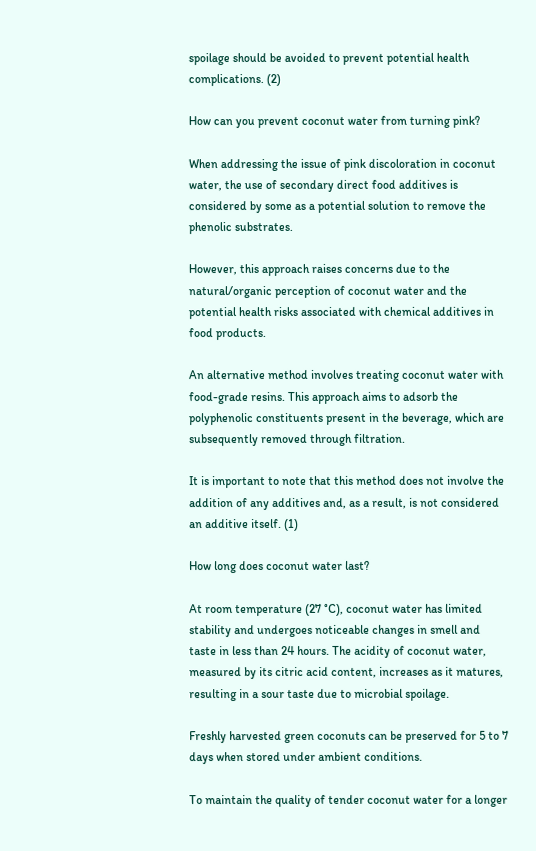spoilage should be avoided to prevent potential health complications. (2)

How can you prevent coconut water from turning pink?

When addressing the issue of pink discoloration in coconut water, the use of secondary direct food additives is considered by some as a potential solution to remove the phenolic substrates.

However, this approach raises concerns due to the natural/organic perception of coconut water and the potential health risks associated with chemical additives in food products.

An alternative method involves treating coconut water with food-grade resins. This approach aims to adsorb the polyphenolic constituents present in the beverage, which are subsequently removed through filtration.

It is important to note that this method does not involve the addition of any additives and, as a result, is not considered an additive itself. (1)

How long does coconut water last?

At room temperature (27 °C), coconut water has limited stability and undergoes noticeable changes in smell and taste in less than 24 hours. The acidity of coconut water, measured by its citric acid content, increases as it matures, resulting in a sour taste due to microbial spoilage.

Freshly harvested green coconuts can be preserved for 5 to 7 days when stored under ambient conditions.

To maintain the quality of tender coconut water for a longer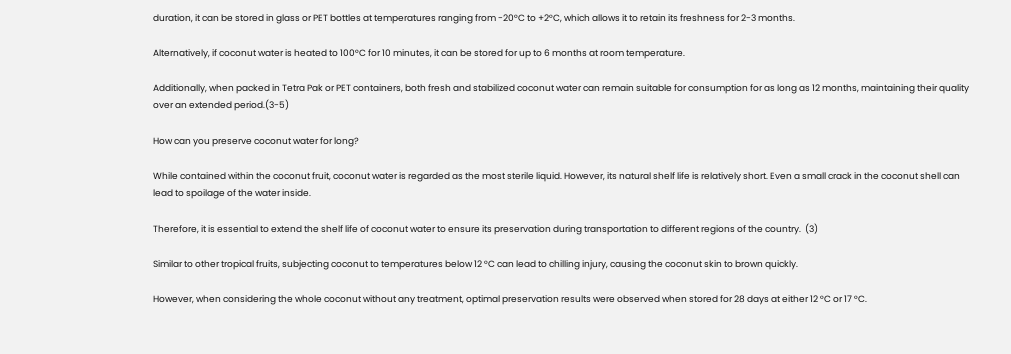duration, it can be stored in glass or PET bottles at temperatures ranging from -20°C to +2°C, which allows it to retain its freshness for 2-3 months.

Alternatively, if coconut water is heated to 100°C for 10 minutes, it can be stored for up to 6 months at room temperature.

Additionally, when packed in Tetra Pak or PET containers, both fresh and stabilized coconut water can remain suitable for consumption for as long as 12 months, maintaining their quality over an extended period.(3-5)

How can you preserve coconut water for long?

While contained within the coconut fruit, coconut water is regarded as the most sterile liquid. However, its natural shelf life is relatively short. Even a small crack in the coconut shell can lead to spoilage of the water inside.

Therefore, it is essential to extend the shelf life of coconut water to ensure its preservation during transportation to different regions of the country.  (3)

Similar to other tropical fruits, subjecting coconut to temperatures below 12 °C can lead to chilling injury, causing the coconut skin to brown quickly.

However, when considering the whole coconut without any treatment, optimal preservation results were observed when stored for 28 days at either 12 °C or 17 °C.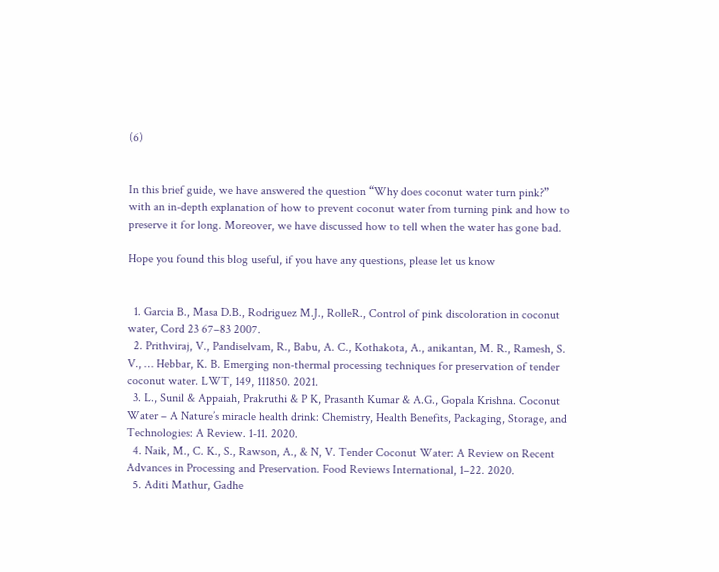(6)


In this brief guide, we have answered the question “Why does coconut water turn pink?” with an in-depth explanation of how to prevent coconut water from turning pink and how to preserve it for long. Moreover, we have discussed how to tell when the water has gone bad.

Hope you found this blog useful, if you have any questions, please let us know


  1. Garcia B., Masa D.B., Rodriguez M.J., RolleR., Control of pink discoloration in coconut water, Cord 23 67–83 2007.
  2. Prithviraj, V., Pandiselvam, R., Babu, A. C., Kothakota, A., anikantan, M. R., Ramesh, S. V., … Hebbar, K. B. Emerging non-thermal processing techniques for preservation of tender coconut water. LWT, 149, 111850. 2021.
  3. L., Sunil & Appaiah, Prakruthi & P K, Prasanth Kumar & A.G., Gopala Krishna. Coconut Water – A Nature’s miracle health drink: Chemistry, Health Benefits, Packaging, Storage, and Technologies: A Review. 1-11. 2020.
  4. Naik, M., C. K., S., Rawson, A., & N, V. Tender Coconut Water: A Review on Recent Advances in Processing and Preservation. Food Reviews International, 1–22. 2020.
  5. Aditi Mathur, Gadhe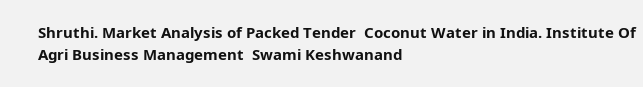Shruthi. Market Analysis of Packed Tender  Coconut Water in India. Institute Of Agri Business Management  Swami Keshwanand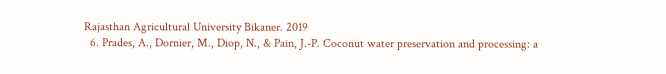Rajasthan Agricultural University Bikaner. 2019
  6. Prades, A., Dornier, M., Diop, N., & Pain, J.-P. Coconut water preservation and processing: a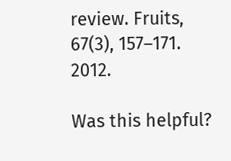review. Fruits, 67(3), 157–171. 2012.

Was this helpful?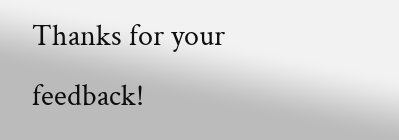Thanks for your feedback!